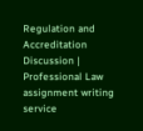Regulation and Accreditation Discussion | Professional Law assignment writing service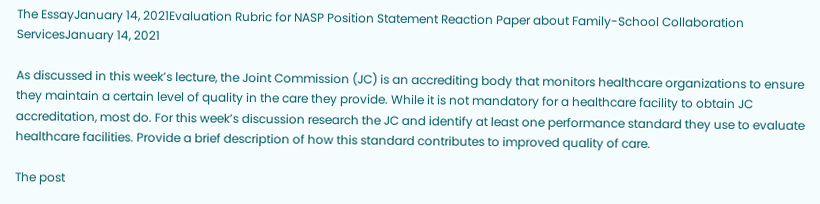The EssayJanuary 14, 2021Evaluation Rubric for NASP Position Statement Reaction Paper about Family-School Collaboration ServicesJanuary 14, 2021

As discussed in this week’s lecture, the Joint Commission (JC) is an accrediting body that monitors healthcare organizations to ensure they maintain a certain level of quality in the care they provide. While it is not mandatory for a healthcare facility to obtain JC accreditation, most do. For this week’s discussion research the JC and identify at least one performance standard they use to evaluate healthcare facilities. Provide a brief description of how this standard contributes to improved quality of care.

The post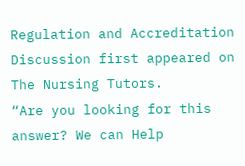Regulation and Accreditation Discussion first appeared on The Nursing Tutors.
“Are you looking for this answer? We can Help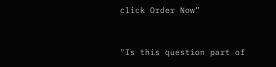click Order Now”


"Is this question part of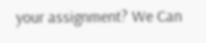your assignment? We Can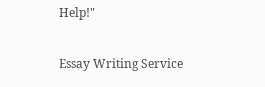Help!"

Essay Writing Service